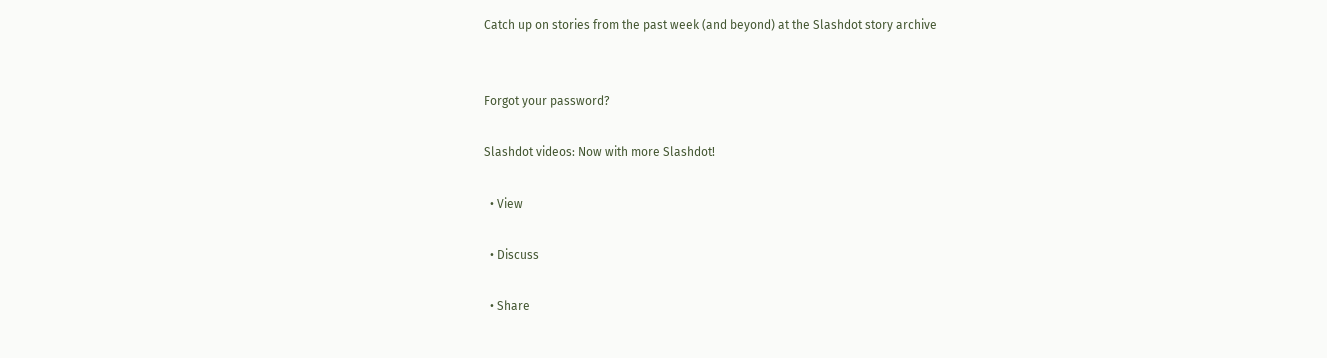Catch up on stories from the past week (and beyond) at the Slashdot story archive


Forgot your password?

Slashdot videos: Now with more Slashdot!

  • View

  • Discuss

  • Share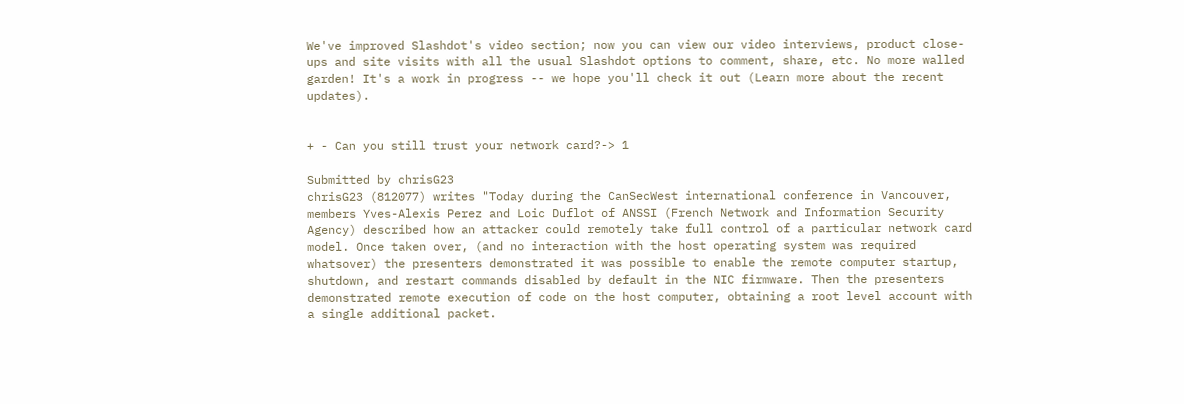We've improved Slashdot's video section; now you can view our video interviews, product close-ups and site visits with all the usual Slashdot options to comment, share, etc. No more walled garden! It's a work in progress -- we hope you'll check it out (Learn more about the recent updates).


+ - Can you still trust your network card?-> 1

Submitted by chrisG23
chrisG23 (812077) writes "Today during the CanSecWest international conference in Vancouver, members Yves-Alexis Perez and Loic Duflot of ANSSI (French Network and Information Security Agency) described how an attacker could remotely take full control of a particular network card model. Once taken over, (and no interaction with the host operating system was required whatsover) the presenters demonstrated it was possible to enable the remote computer startup, shutdown, and restart commands disabled by default in the NIC firmware. Then the presenters demonstrated remote execution of code on the host computer, obtaining a root level account with a single additional packet.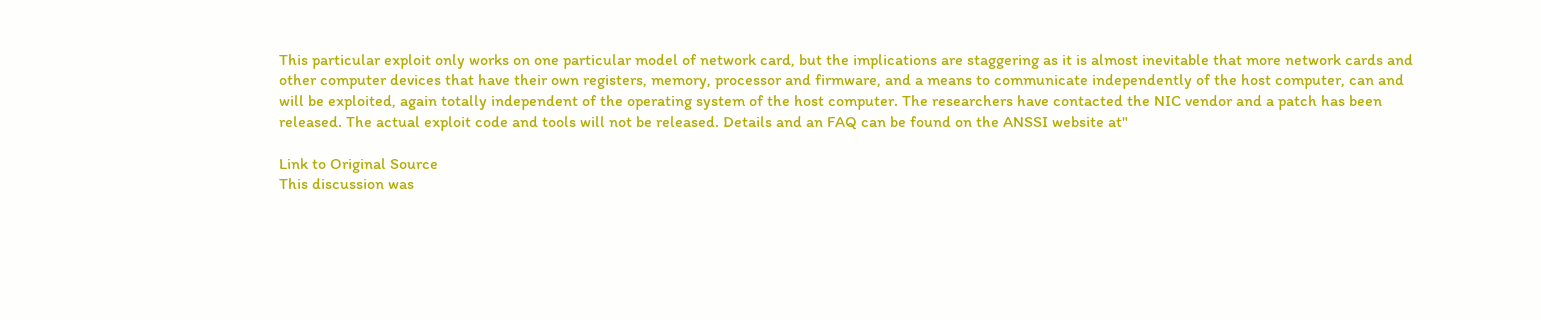This particular exploit only works on one particular model of network card, but the implications are staggering as it is almost inevitable that more network cards and other computer devices that have their own registers, memory, processor and firmware, and a means to communicate independently of the host computer, can and will be exploited, again totally independent of the operating system of the host computer. The researchers have contacted the NIC vendor and a patch has been released. The actual exploit code and tools will not be released. Details and an FAQ can be found on the ANSSI website at"

Link to Original Source
This discussion was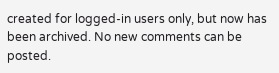created for logged-in users only, but now has been archived. No new comments can be posted.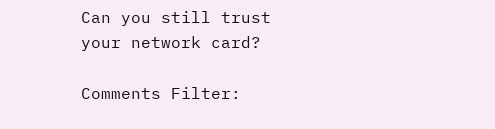Can you still trust your network card?

Comments Filter: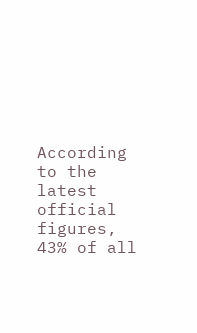According to the latest official figures, 43% of all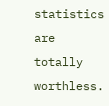statistics are totally worthless.